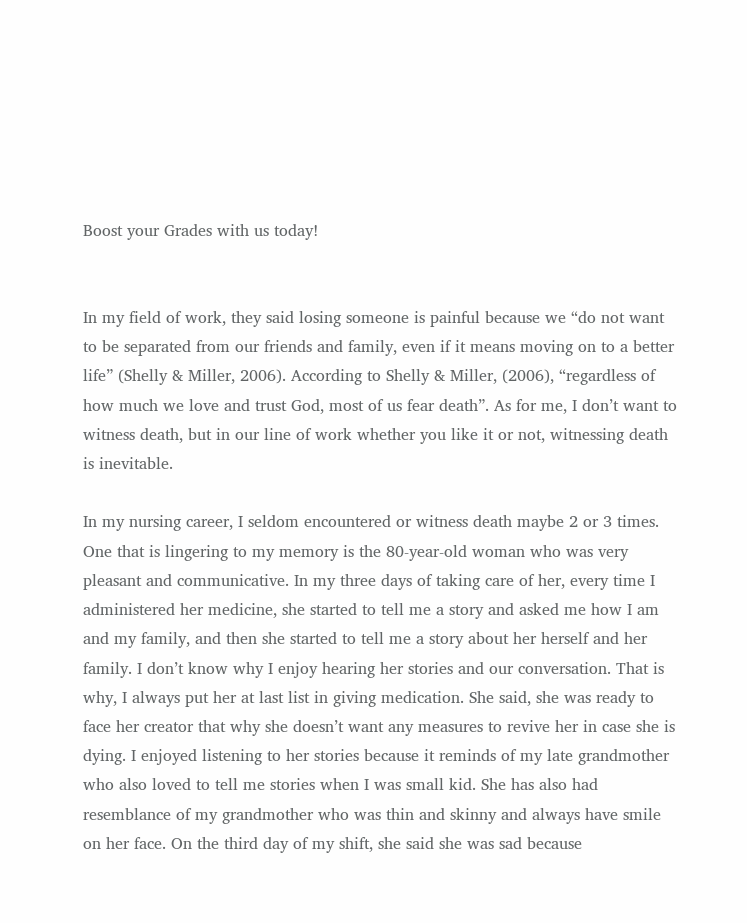Boost your Grades with us today!


In my field of work, they said losing someone is painful because we “do not want to be separated from our friends and family, even if it means moving on to a better life” (Shelly & Miller, 2006). According to Shelly & Miller, (2006), “regardless of how much we love and trust God, most of us fear death”. As for me, I don’t want to witness death, but in our line of work whether you like it or not, witnessing death is inevitable.

In my nursing career, I seldom encountered or witness death maybe 2 or 3 times. One that is lingering to my memory is the 80-year-old woman who was very pleasant and communicative. In my three days of taking care of her, every time I administered her medicine, she started to tell me a story and asked me how I am and my family, and then she started to tell me a story about her herself and her family. I don’t know why I enjoy hearing her stories and our conversation. That is why, I always put her at last list in giving medication. She said, she was ready to face her creator that why she doesn’t want any measures to revive her in case she is dying. I enjoyed listening to her stories because it reminds of my late grandmother who also loved to tell me stories when I was small kid. She has also had resemblance of my grandmother who was thin and skinny and always have smile on her face. On the third day of my shift, she said she was sad because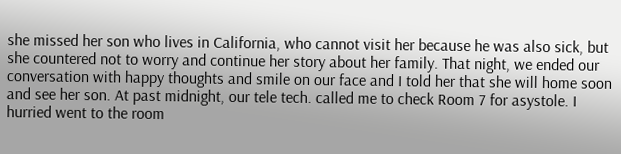she missed her son who lives in California, who cannot visit her because he was also sick, but she countered not to worry and continue her story about her family. That night, we ended our conversation with happy thoughts and smile on our face and I told her that she will home soon and see her son. At past midnight, our tele tech. called me to check Room 7 for asystole. I hurried went to the room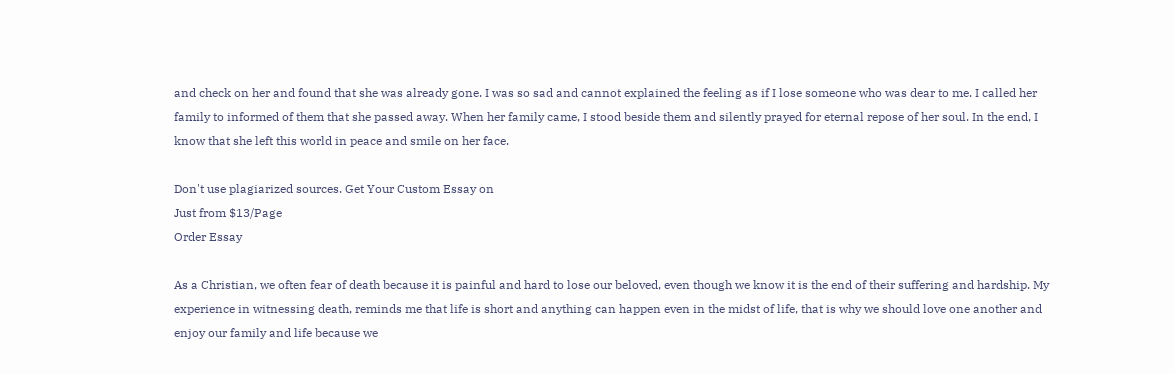and check on her and found that she was already gone. I was so sad and cannot explained the feeling as if I lose someone who was dear to me. I called her family to informed of them that she passed away. When her family came, I stood beside them and silently prayed for eternal repose of her soul. In the end, I know that she left this world in peace and smile on her face.

Don't use plagiarized sources. Get Your Custom Essay on
Just from $13/Page
Order Essay

As a Christian, we often fear of death because it is painful and hard to lose our beloved, even though we know it is the end of their suffering and hardship. My experience in witnessing death, reminds me that life is short and anything can happen even in the midst of life, that is why we should love one another and enjoy our family and life because we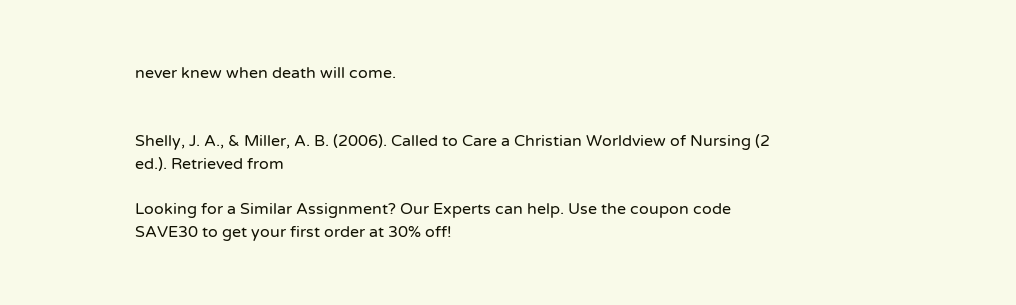never knew when death will come.


Shelly, J. A., & Miller, A. B. (2006). Called to Care a Christian Worldview of Nursing (2 ed.). Retrieved from

Looking for a Similar Assignment? Our Experts can help. Use the coupon code SAVE30 to get your first order at 30% off!